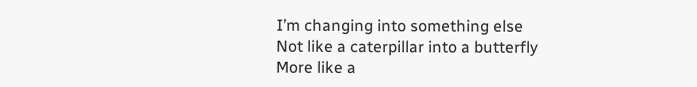I’m changing into something else
Not like a caterpillar into a butterfly
More like a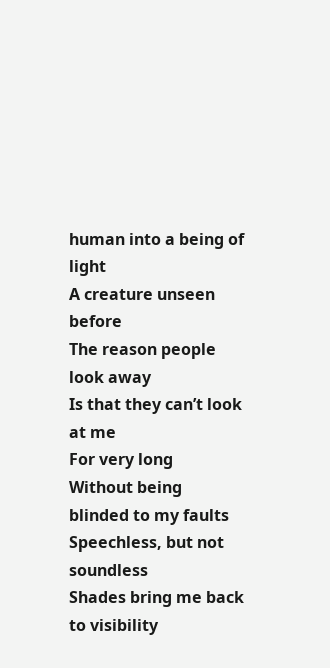human into a being of light
A creature unseen before
The reason people look away
Is that they can’t look at me
For very long
Without being blinded to my faults
Speechless, but not soundless
Shades bring me back to visibility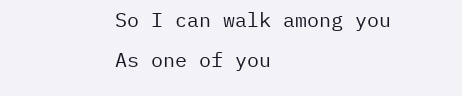So I can walk among you
As one of you